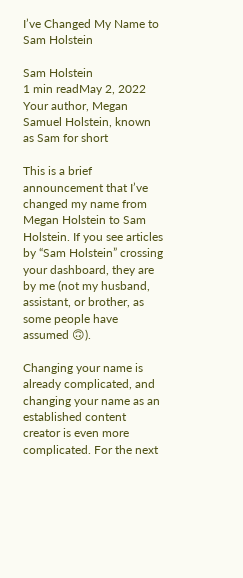I’ve Changed My Name to Sam Holstein

Sam Holstein
1 min readMay 2, 2022
Your author, Megan Samuel Holstein, known as Sam for short

This is a brief announcement that I’ve changed my name from Megan Holstein to Sam Holstein. If you see articles by “Sam Holstein” crossing your dashboard, they are by me (not my husband, assistant, or brother, as some people have assumed 🙃).

Changing your name is already complicated, and changing your name as an established content creator is even more complicated. For the next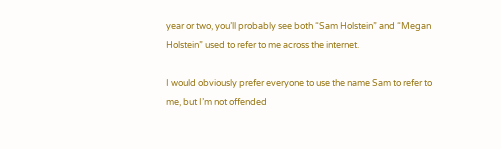year or two, you’ll probably see both “Sam Holstein” and “Megan Holstein” used to refer to me across the internet.

I would obviously prefer everyone to use the name Sam to refer to me, but I’m not offended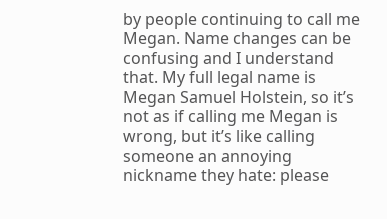by people continuing to call me Megan. Name changes can be confusing and I understand that. My full legal name is Megan Samuel Holstein, so it’s not as if calling me Megan is wrong, but it’s like calling someone an annoying nickname they hate: please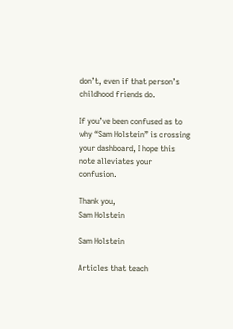don’t, even if that person’s childhood friends do.

If you’ve been confused as to why “Sam Holstein” is crossing your dashboard, I hope this note alleviates your confusion.

Thank you,
Sam Holstein

Sam Holstein

Articles that teach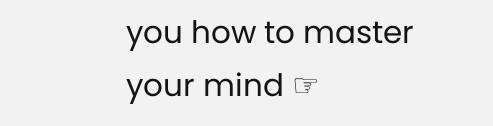you how to master your mind ☞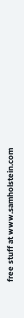free stuff at www.samholstein.com